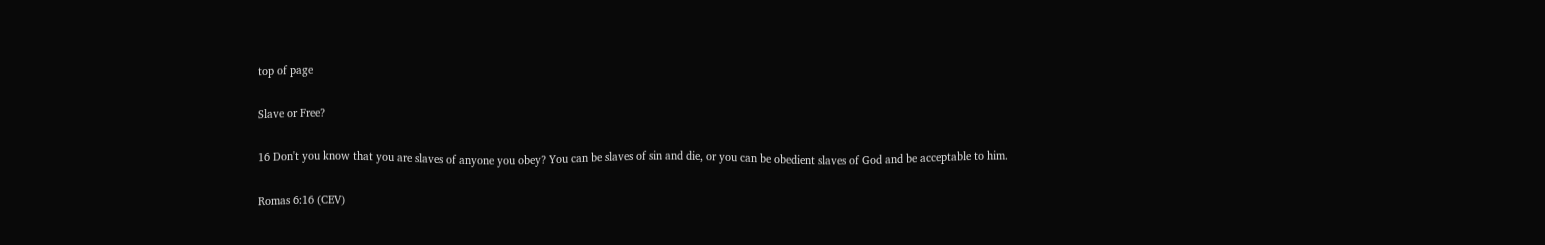top of page

Slave or Free?

16 Don't you know that you are slaves of anyone you obey? You can be slaves of sin and die, or you can be obedient slaves of God and be acceptable to him.

Romas 6:16 (CEV)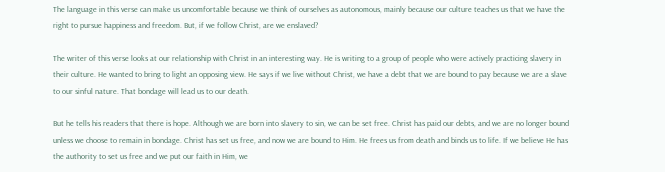The language in this verse can make us uncomfortable because we think of ourselves as autonomous, mainly because our culture teaches us that we have the right to pursue happiness and freedom. But, if we follow Christ, are we enslaved?

The writer of this verse looks at our relationship with Christ in an interesting way. He is writing to a group of people who were actively practicing slavery in their culture. He wanted to bring to light an opposing view. He says if we live without Christ, we have a debt that we are bound to pay because we are a slave to our sinful nature. That bondage will lead us to our death.

But he tells his readers that there is hope. Although we are born into slavery to sin, we can be set free. Christ has paid our debts, and we are no longer bound unless we choose to remain in bondage. Christ has set us free, and now we are bound to Him. He frees us from death and binds us to life. If we believe He has the authority to set us free and we put our faith in Him, we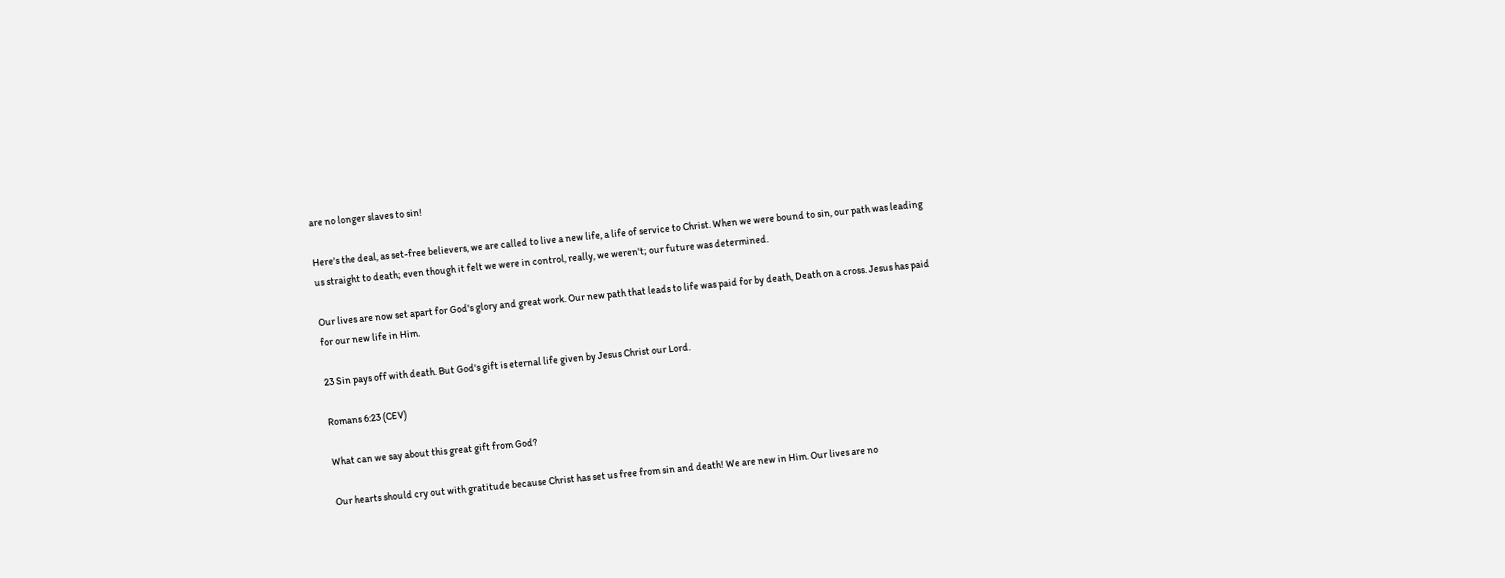are no longer slaves to sin!

Here's the deal, as set-free believers, we are called to live a new life, a life of service to Christ. When we were bound to sin, our path was leading us straight to death; even though it felt we were in control, really, we weren't; our future was determined.

Our lives are now set apart for God's glory and great work. Our new path that leads to life was paid for by death, Death on a cross. Jesus has paid for our new life in Him.

23 Sin pays off with death. But God's gift is eternal life given by Jesus Christ our Lord.

Romans 6:23 (CEV)

What can we say about this great gift from God?

Our hearts should cry out with gratitude because Christ has set us free from sin and death! We are new in Him. Our lives are no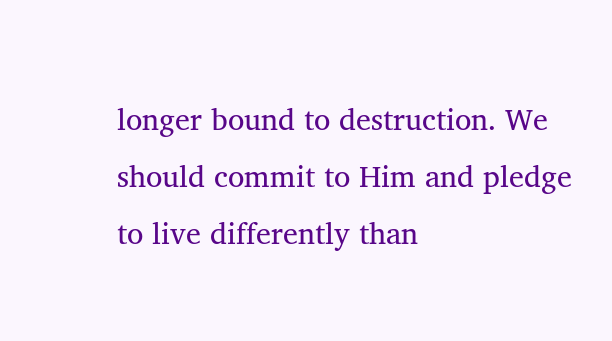longer bound to destruction. We should commit to Him and pledge to live differently than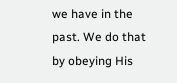we have in the past. We do that by obeying His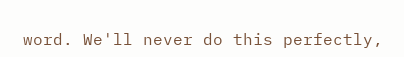word. We'll never do this perfectly,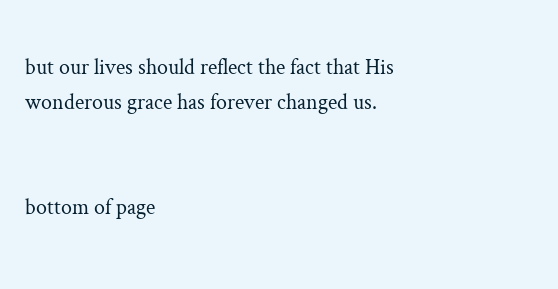but our lives should reflect the fact that His wonderous grace has forever changed us.


bottom of page